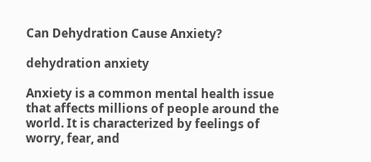Can Dehydration Cause Anxiety?

dehydration anxiety

Anxiety is a common mental health issue that affects millions of people around the world. It is characterized by feelings of worry, fear, and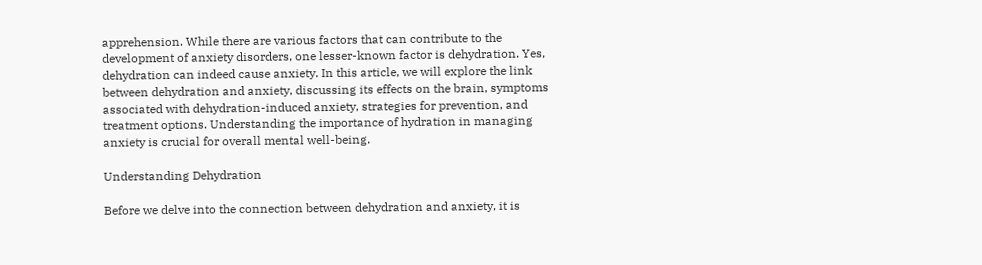apprehension. While there are various factors that can contribute to the development of anxiety disorders, one lesser-known factor is dehydration. Yes, dehydration can indeed cause anxiety. In this article, we will explore the link between dehydration and anxiety, discussing its effects on the brain, symptoms associated with dehydration-induced anxiety, strategies for prevention, and treatment options. Understanding the importance of hydration in managing anxiety is crucial for overall mental well-being.

Understanding Dehydration

Before we delve into the connection between dehydration and anxiety, it is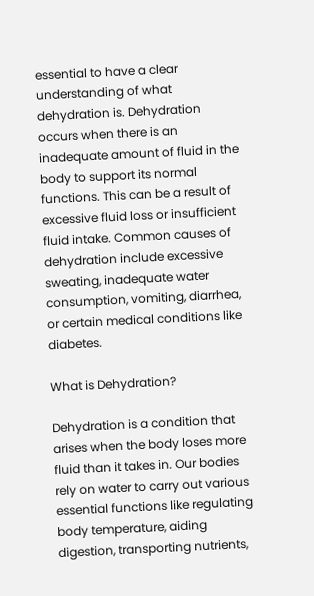essential to have a clear understanding of what dehydration is. Dehydration occurs when there is an inadequate amount of fluid in the body to support its normal functions. This can be a result of excessive fluid loss or insufficient fluid intake. Common causes of dehydration include excessive sweating, inadequate water consumption, vomiting, diarrhea, or certain medical conditions like diabetes.

What is Dehydration?

Dehydration is a condition that arises when the body loses more fluid than it takes in. Our bodies rely on water to carry out various essential functions like regulating body temperature, aiding digestion, transporting nutrients,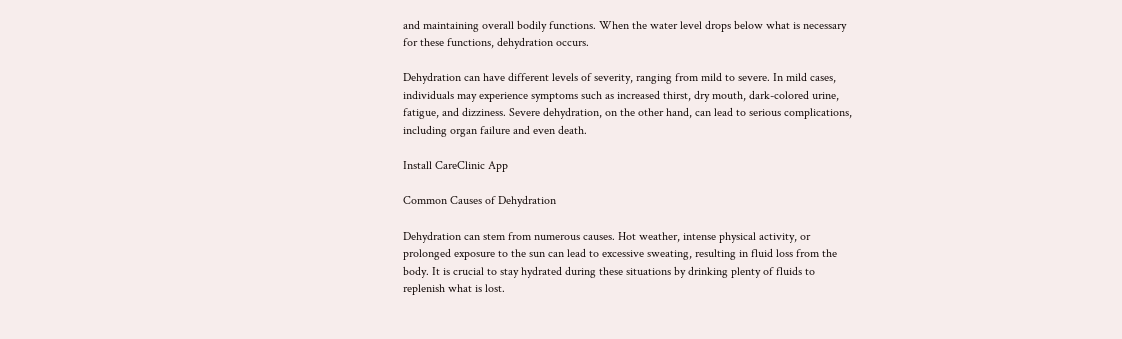and maintaining overall bodily functions. When the water level drops below what is necessary for these functions, dehydration occurs.

Dehydration can have different levels of severity, ranging from mild to severe. In mild cases, individuals may experience symptoms such as increased thirst, dry mouth, dark-colored urine, fatigue, and dizziness. Severe dehydration, on the other hand, can lead to serious complications, including organ failure and even death.

Install CareClinic App

Common Causes of Dehydration

Dehydration can stem from numerous causes. Hot weather, intense physical activity, or prolonged exposure to the sun can lead to excessive sweating, resulting in fluid loss from the body. It is crucial to stay hydrated during these situations by drinking plenty of fluids to replenish what is lost.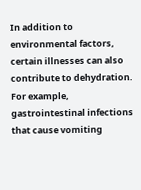In addition to environmental factors, certain illnesses can also contribute to dehydration. For example, gastrointestinal infections that cause vomiting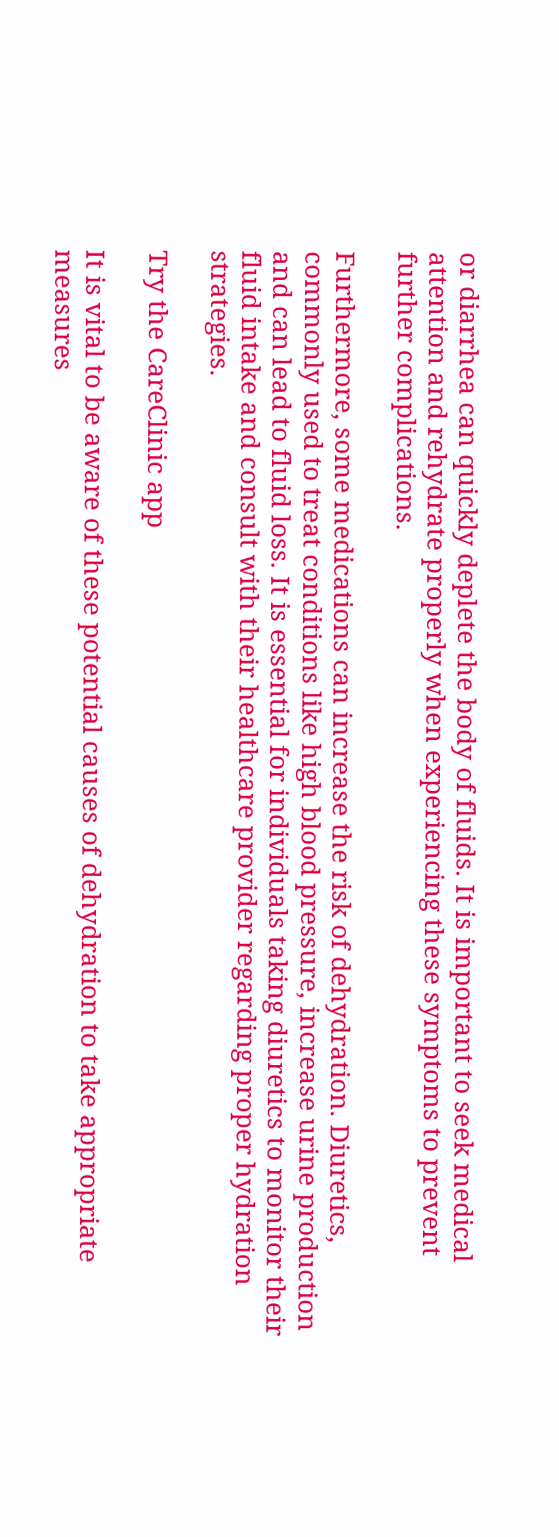or diarrhea can quickly deplete the body of fluids. It is important to seek medical attention and rehydrate properly when experiencing these symptoms to prevent further complications.

Furthermore, some medications can increase the risk of dehydration. Diuretics, commonly used to treat conditions like high blood pressure, increase urine production and can lead to fluid loss. It is essential for individuals taking diuretics to monitor their fluid intake and consult with their healthcare provider regarding proper hydration strategies.

Try the CareClinic app

It is vital to be aware of these potential causes of dehydration to take appropriate measures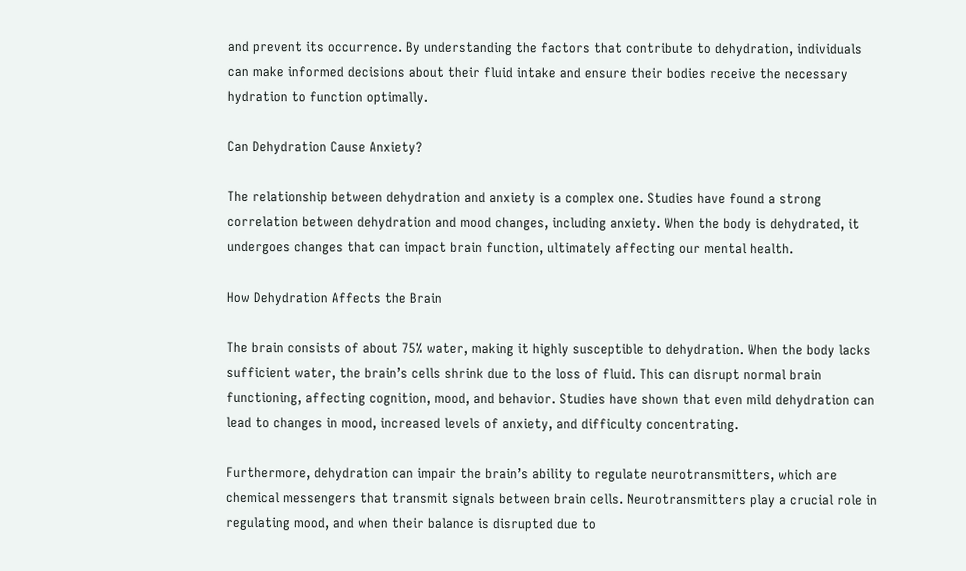and prevent its occurrence. By understanding the factors that contribute to dehydration, individuals can make informed decisions about their fluid intake and ensure their bodies receive the necessary hydration to function optimally.

Can Dehydration Cause Anxiety?

The relationship between dehydration and anxiety is a complex one. Studies have found a strong correlation between dehydration and mood changes, including anxiety. When the body is dehydrated, it undergoes changes that can impact brain function, ultimately affecting our mental health.

How Dehydration Affects the Brain

The brain consists of about 75% water, making it highly susceptible to dehydration. When the body lacks sufficient water, the brain’s cells shrink due to the loss of fluid. This can disrupt normal brain functioning, affecting cognition, mood, and behavior. Studies have shown that even mild dehydration can lead to changes in mood, increased levels of anxiety, and difficulty concentrating.

Furthermore, dehydration can impair the brain’s ability to regulate neurotransmitters, which are chemical messengers that transmit signals between brain cells. Neurotransmitters play a crucial role in regulating mood, and when their balance is disrupted due to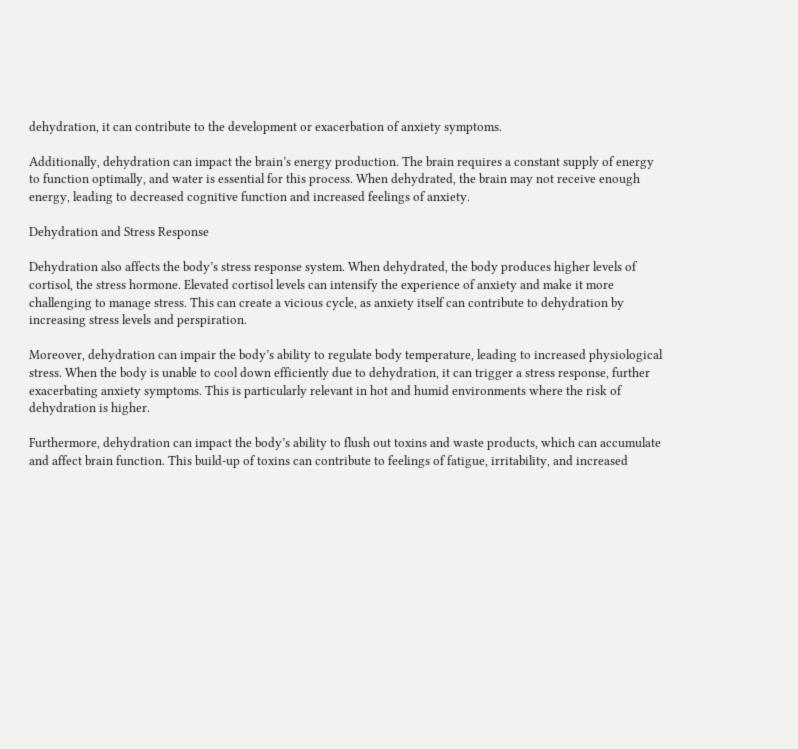dehydration, it can contribute to the development or exacerbation of anxiety symptoms.

Additionally, dehydration can impact the brain’s energy production. The brain requires a constant supply of energy to function optimally, and water is essential for this process. When dehydrated, the brain may not receive enough energy, leading to decreased cognitive function and increased feelings of anxiety.

Dehydration and Stress Response

Dehydration also affects the body’s stress response system. When dehydrated, the body produces higher levels of cortisol, the stress hormone. Elevated cortisol levels can intensify the experience of anxiety and make it more challenging to manage stress. This can create a vicious cycle, as anxiety itself can contribute to dehydration by increasing stress levels and perspiration.

Moreover, dehydration can impair the body’s ability to regulate body temperature, leading to increased physiological stress. When the body is unable to cool down efficiently due to dehydration, it can trigger a stress response, further exacerbating anxiety symptoms. This is particularly relevant in hot and humid environments where the risk of dehydration is higher.

Furthermore, dehydration can impact the body’s ability to flush out toxins and waste products, which can accumulate and affect brain function. This build-up of toxins can contribute to feelings of fatigue, irritability, and increased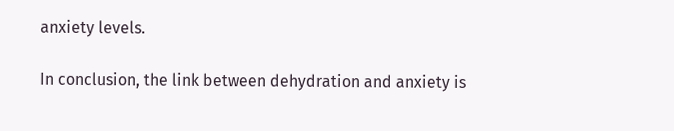anxiety levels.

In conclusion, the link between dehydration and anxiety is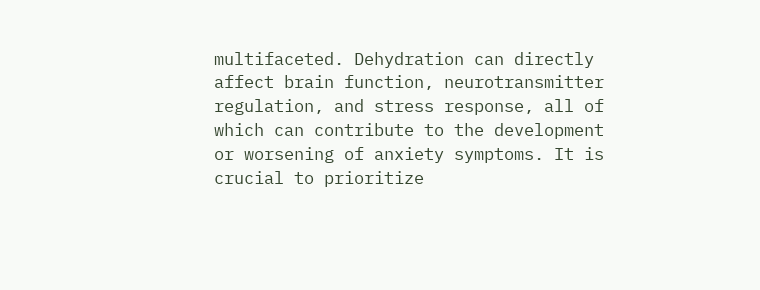multifaceted. Dehydration can directly affect brain function, neurotransmitter regulation, and stress response, all of which can contribute to the development or worsening of anxiety symptoms. It is crucial to prioritize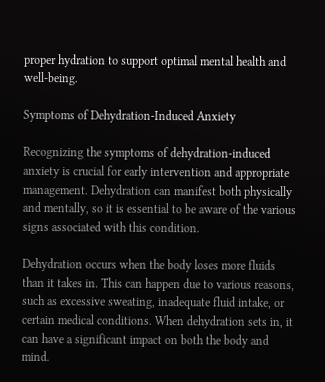proper hydration to support optimal mental health and well-being.

Symptoms of Dehydration-Induced Anxiety

Recognizing the symptoms of dehydration-induced anxiety is crucial for early intervention and appropriate management. Dehydration can manifest both physically and mentally, so it is essential to be aware of the various signs associated with this condition.

Dehydration occurs when the body loses more fluids than it takes in. This can happen due to various reasons, such as excessive sweating, inadequate fluid intake, or certain medical conditions. When dehydration sets in, it can have a significant impact on both the body and mind.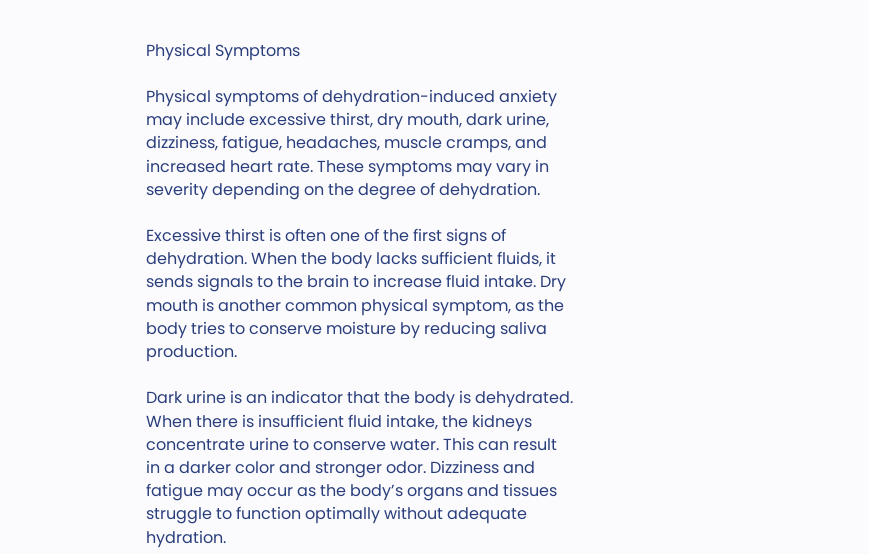Physical Symptoms

Physical symptoms of dehydration-induced anxiety may include excessive thirst, dry mouth, dark urine, dizziness, fatigue, headaches, muscle cramps, and increased heart rate. These symptoms may vary in severity depending on the degree of dehydration.

Excessive thirst is often one of the first signs of dehydration. When the body lacks sufficient fluids, it sends signals to the brain to increase fluid intake. Dry mouth is another common physical symptom, as the body tries to conserve moisture by reducing saliva production.

Dark urine is an indicator that the body is dehydrated. When there is insufficient fluid intake, the kidneys concentrate urine to conserve water. This can result in a darker color and stronger odor. Dizziness and fatigue may occur as the body’s organs and tissues struggle to function optimally without adequate hydration.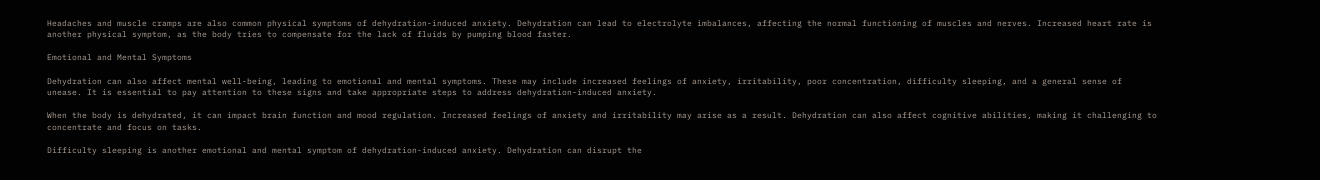Headaches and muscle cramps are also common physical symptoms of dehydration-induced anxiety. Dehydration can lead to electrolyte imbalances, affecting the normal functioning of muscles and nerves. Increased heart rate is another physical symptom, as the body tries to compensate for the lack of fluids by pumping blood faster.

Emotional and Mental Symptoms

Dehydration can also affect mental well-being, leading to emotional and mental symptoms. These may include increased feelings of anxiety, irritability, poor concentration, difficulty sleeping, and a general sense of unease. It is essential to pay attention to these signs and take appropriate steps to address dehydration-induced anxiety.

When the body is dehydrated, it can impact brain function and mood regulation. Increased feelings of anxiety and irritability may arise as a result. Dehydration can also affect cognitive abilities, making it challenging to concentrate and focus on tasks.

Difficulty sleeping is another emotional and mental symptom of dehydration-induced anxiety. Dehydration can disrupt the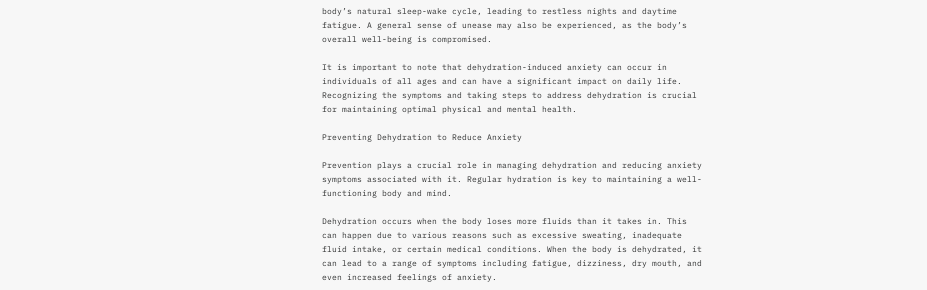body’s natural sleep-wake cycle, leading to restless nights and daytime fatigue. A general sense of unease may also be experienced, as the body’s overall well-being is compromised.

It is important to note that dehydration-induced anxiety can occur in individuals of all ages and can have a significant impact on daily life. Recognizing the symptoms and taking steps to address dehydration is crucial for maintaining optimal physical and mental health.

Preventing Dehydration to Reduce Anxiety

Prevention plays a crucial role in managing dehydration and reducing anxiety symptoms associated with it. Regular hydration is key to maintaining a well-functioning body and mind.

Dehydration occurs when the body loses more fluids than it takes in. This can happen due to various reasons such as excessive sweating, inadequate fluid intake, or certain medical conditions. When the body is dehydrated, it can lead to a range of symptoms including fatigue, dizziness, dry mouth, and even increased feelings of anxiety.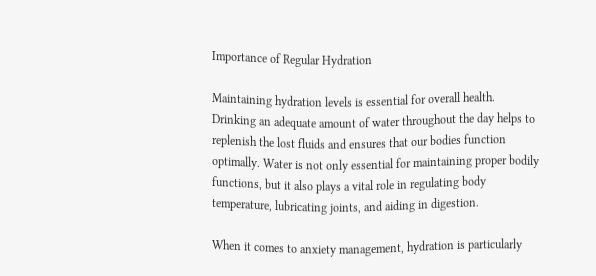Importance of Regular Hydration

Maintaining hydration levels is essential for overall health. Drinking an adequate amount of water throughout the day helps to replenish the lost fluids and ensures that our bodies function optimally. Water is not only essential for maintaining proper bodily functions, but it also plays a vital role in regulating body temperature, lubricating joints, and aiding in digestion.

When it comes to anxiety management, hydration is particularly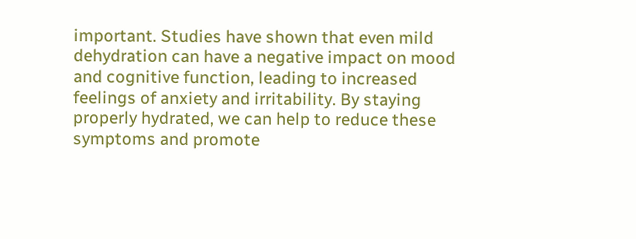important. Studies have shown that even mild dehydration can have a negative impact on mood and cognitive function, leading to increased feelings of anxiety and irritability. By staying properly hydrated, we can help to reduce these symptoms and promote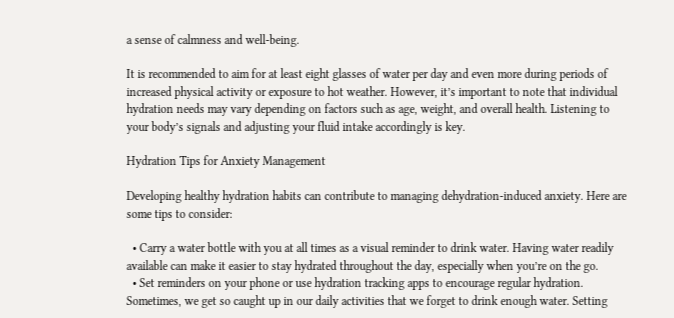a sense of calmness and well-being.

It is recommended to aim for at least eight glasses of water per day and even more during periods of increased physical activity or exposure to hot weather. However, it’s important to note that individual hydration needs may vary depending on factors such as age, weight, and overall health. Listening to your body’s signals and adjusting your fluid intake accordingly is key.

Hydration Tips for Anxiety Management

Developing healthy hydration habits can contribute to managing dehydration-induced anxiety. Here are some tips to consider:

  • Carry a water bottle with you at all times as a visual reminder to drink water. Having water readily available can make it easier to stay hydrated throughout the day, especially when you’re on the go.
  • Set reminders on your phone or use hydration tracking apps to encourage regular hydration. Sometimes, we get so caught up in our daily activities that we forget to drink enough water. Setting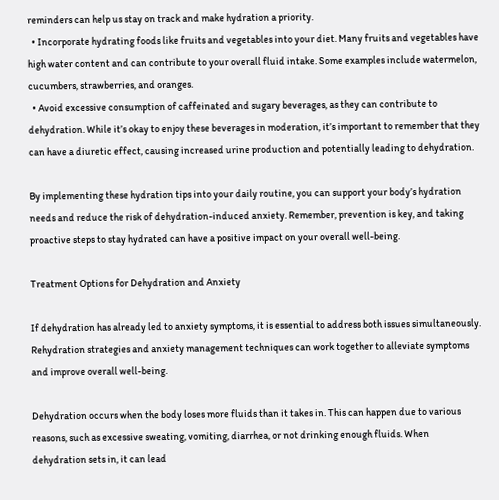reminders can help us stay on track and make hydration a priority.
  • Incorporate hydrating foods like fruits and vegetables into your diet. Many fruits and vegetables have high water content and can contribute to your overall fluid intake. Some examples include watermelon, cucumbers, strawberries, and oranges.
  • Avoid excessive consumption of caffeinated and sugary beverages, as they can contribute to dehydration. While it’s okay to enjoy these beverages in moderation, it’s important to remember that they can have a diuretic effect, causing increased urine production and potentially leading to dehydration.

By implementing these hydration tips into your daily routine, you can support your body’s hydration needs and reduce the risk of dehydration-induced anxiety. Remember, prevention is key, and taking proactive steps to stay hydrated can have a positive impact on your overall well-being.

Treatment Options for Dehydration and Anxiety

If dehydration has already led to anxiety symptoms, it is essential to address both issues simultaneously. Rehydration strategies and anxiety management techniques can work together to alleviate symptoms and improve overall well-being.

Dehydration occurs when the body loses more fluids than it takes in. This can happen due to various reasons, such as excessive sweating, vomiting, diarrhea, or not drinking enough fluids. When dehydration sets in, it can lead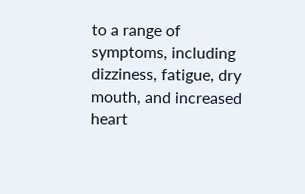to a range of symptoms, including dizziness, fatigue, dry mouth, and increased heart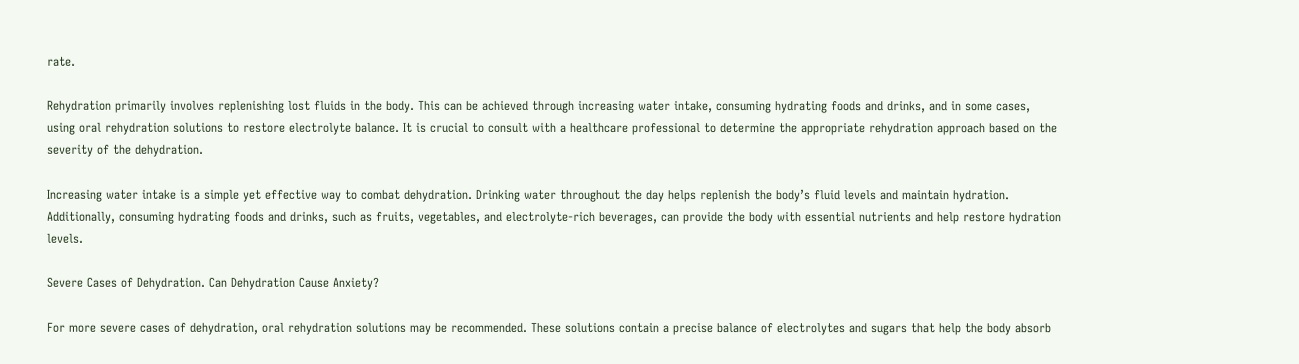rate.

Rehydration primarily involves replenishing lost fluids in the body. This can be achieved through increasing water intake, consuming hydrating foods and drinks, and in some cases, using oral rehydration solutions to restore electrolyte balance. It is crucial to consult with a healthcare professional to determine the appropriate rehydration approach based on the severity of the dehydration.

Increasing water intake is a simple yet effective way to combat dehydration. Drinking water throughout the day helps replenish the body’s fluid levels and maintain hydration. Additionally, consuming hydrating foods and drinks, such as fruits, vegetables, and electrolyte-rich beverages, can provide the body with essential nutrients and help restore hydration levels.

Severe Cases of Dehydration. Can Dehydration Cause Anxiety?

For more severe cases of dehydration, oral rehydration solutions may be recommended. These solutions contain a precise balance of electrolytes and sugars that help the body absorb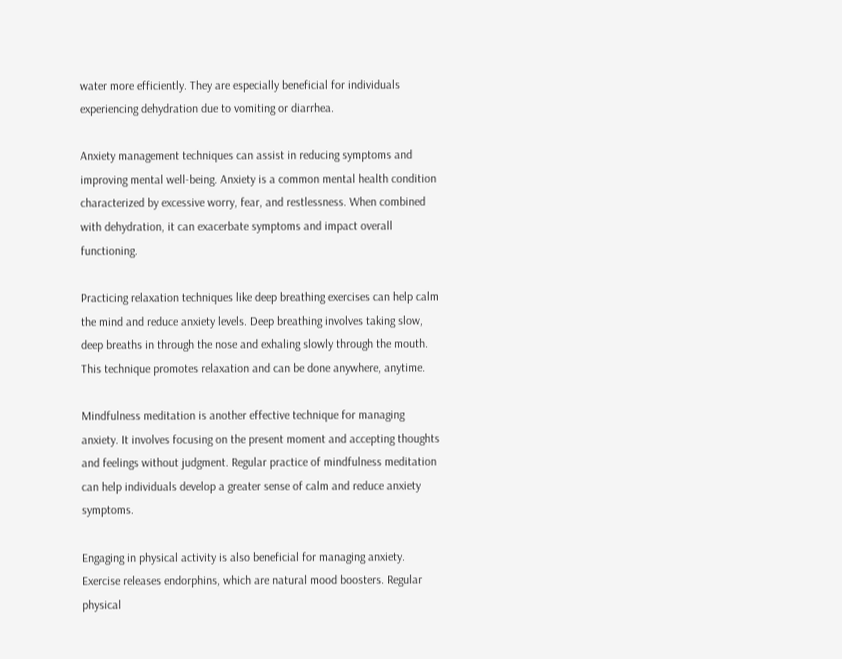water more efficiently. They are especially beneficial for individuals experiencing dehydration due to vomiting or diarrhea.

Anxiety management techniques can assist in reducing symptoms and improving mental well-being. Anxiety is a common mental health condition characterized by excessive worry, fear, and restlessness. When combined with dehydration, it can exacerbate symptoms and impact overall functioning.

Practicing relaxation techniques like deep breathing exercises can help calm the mind and reduce anxiety levels. Deep breathing involves taking slow, deep breaths in through the nose and exhaling slowly through the mouth. This technique promotes relaxation and can be done anywhere, anytime.

Mindfulness meditation is another effective technique for managing anxiety. It involves focusing on the present moment and accepting thoughts and feelings without judgment. Regular practice of mindfulness meditation can help individuals develop a greater sense of calm and reduce anxiety symptoms.

Engaging in physical activity is also beneficial for managing anxiety. Exercise releases endorphins, which are natural mood boosters. Regular physical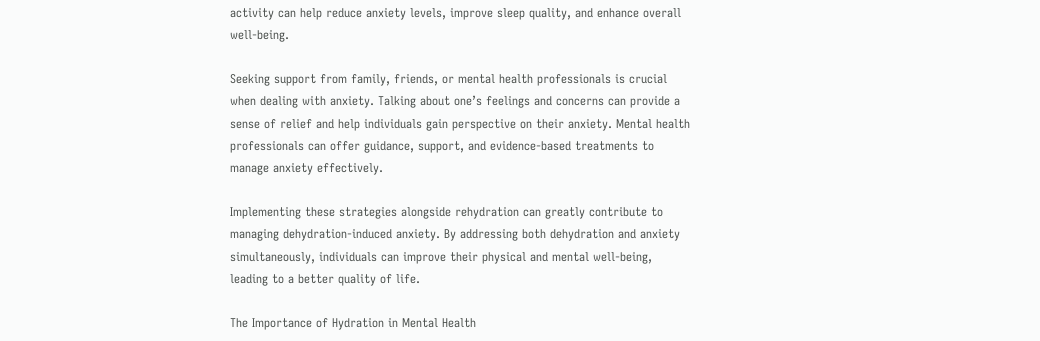activity can help reduce anxiety levels, improve sleep quality, and enhance overall well-being.

Seeking support from family, friends, or mental health professionals is crucial when dealing with anxiety. Talking about one’s feelings and concerns can provide a sense of relief and help individuals gain perspective on their anxiety. Mental health professionals can offer guidance, support, and evidence-based treatments to manage anxiety effectively.

Implementing these strategies alongside rehydration can greatly contribute to managing dehydration-induced anxiety. By addressing both dehydration and anxiety simultaneously, individuals can improve their physical and mental well-being, leading to a better quality of life.

The Importance of Hydration in Mental Health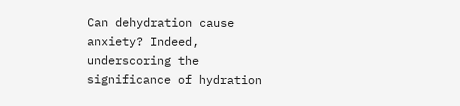Can dehydration cause anxiety? Indeed, underscoring the significance of hydration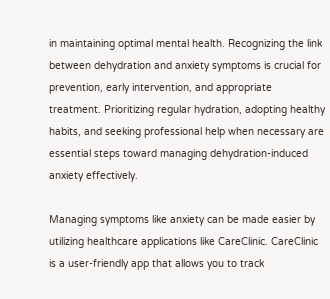in maintaining optimal mental health. Recognizing the link between dehydration and anxiety symptoms is crucial for prevention, early intervention, and appropriate treatment. Prioritizing regular hydration, adopting healthy habits, and seeking professional help when necessary are essential steps toward managing dehydration-induced anxiety effectively.

Managing symptoms like anxiety can be made easier by utilizing healthcare applications like CareClinic. CareClinic is a user-friendly app that allows you to track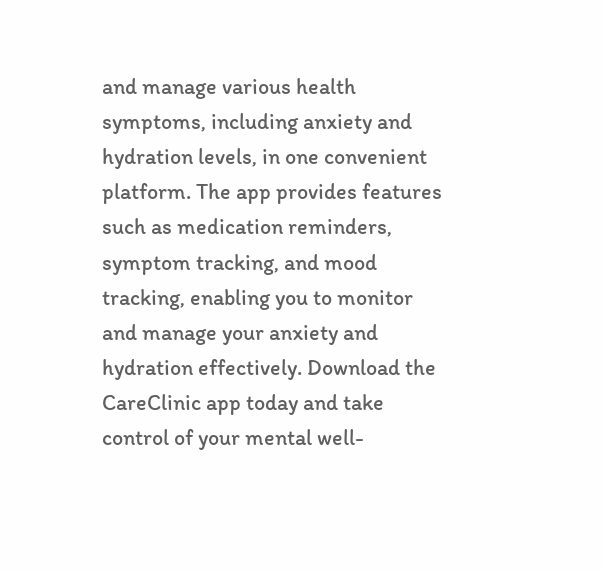and manage various health symptoms, including anxiety and hydration levels, in one convenient platform. The app provides features such as medication reminders, symptom tracking, and mood tracking, enabling you to monitor and manage your anxiety and hydration effectively. Download the CareClinic app today and take control of your mental well-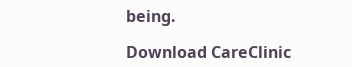being.

Download CareClinic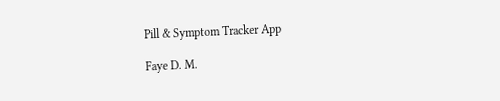Pill & Symptom Tracker App

Faye D. M.